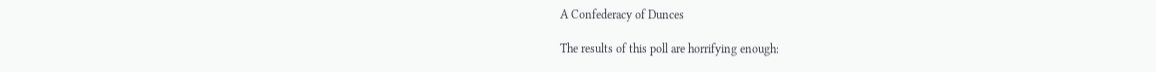A Confederacy of Dunces

The results of this poll are horrifying enough: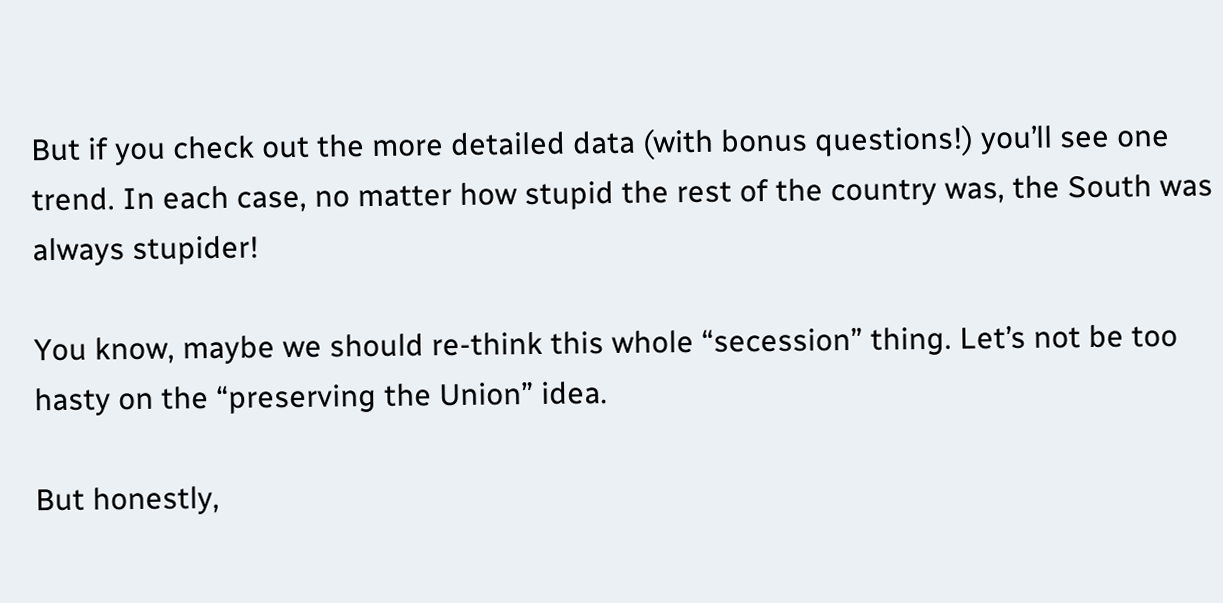But if you check out the more detailed data (with bonus questions!) you’ll see one trend. In each case, no matter how stupid the rest of the country was, the South was always stupider!

You know, maybe we should re-think this whole “secession” thing. Let’s not be too hasty on the “preserving the Union” idea.

But honestly,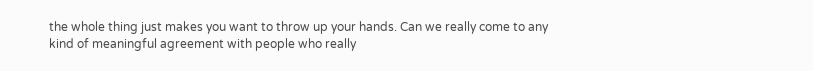the whole thing just makes you want to throw up your hands. Can we really come to any kind of meaningful agreement with people who really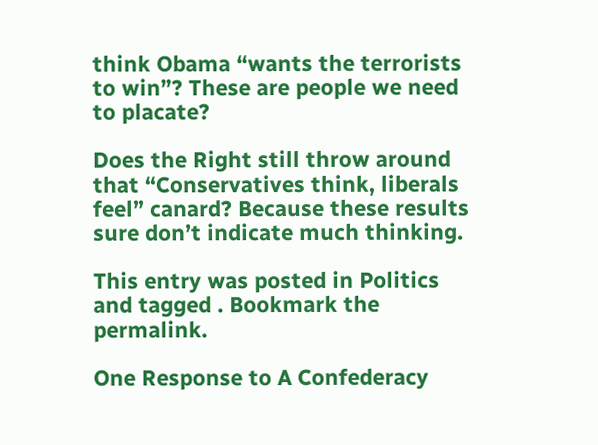think Obama “wants the terrorists to win”? These are people we need to placate?

Does the Right still throw around that “Conservatives think, liberals feel” canard? Because these results sure don’t indicate much thinking.

This entry was posted in Politics and tagged . Bookmark the permalink.

One Response to A Confederacy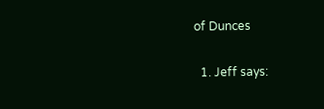of Dunces

  1. Jeff says: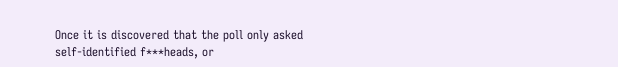Once it is discovered that the poll only asked self-identified f***heads, or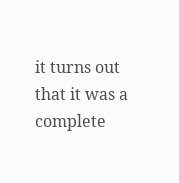it turns out that it was a complete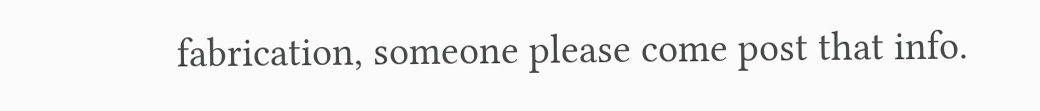fabrication, someone please come post that info.